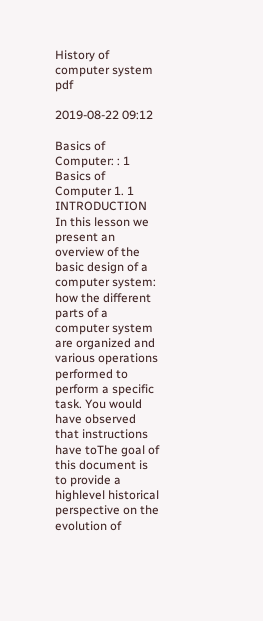History of computer system pdf

2019-08-22 09:12

Basics of Computer: : 1 Basics of Computer 1. 1 INTRODUCTION In this lesson we present an overview of the basic design of a computer system: how the different parts of a computer system are organized and various operations performed to perform a specific task. You would have observed that instructions have toThe goal of this document is to provide a highlevel historical perspective on the evolution of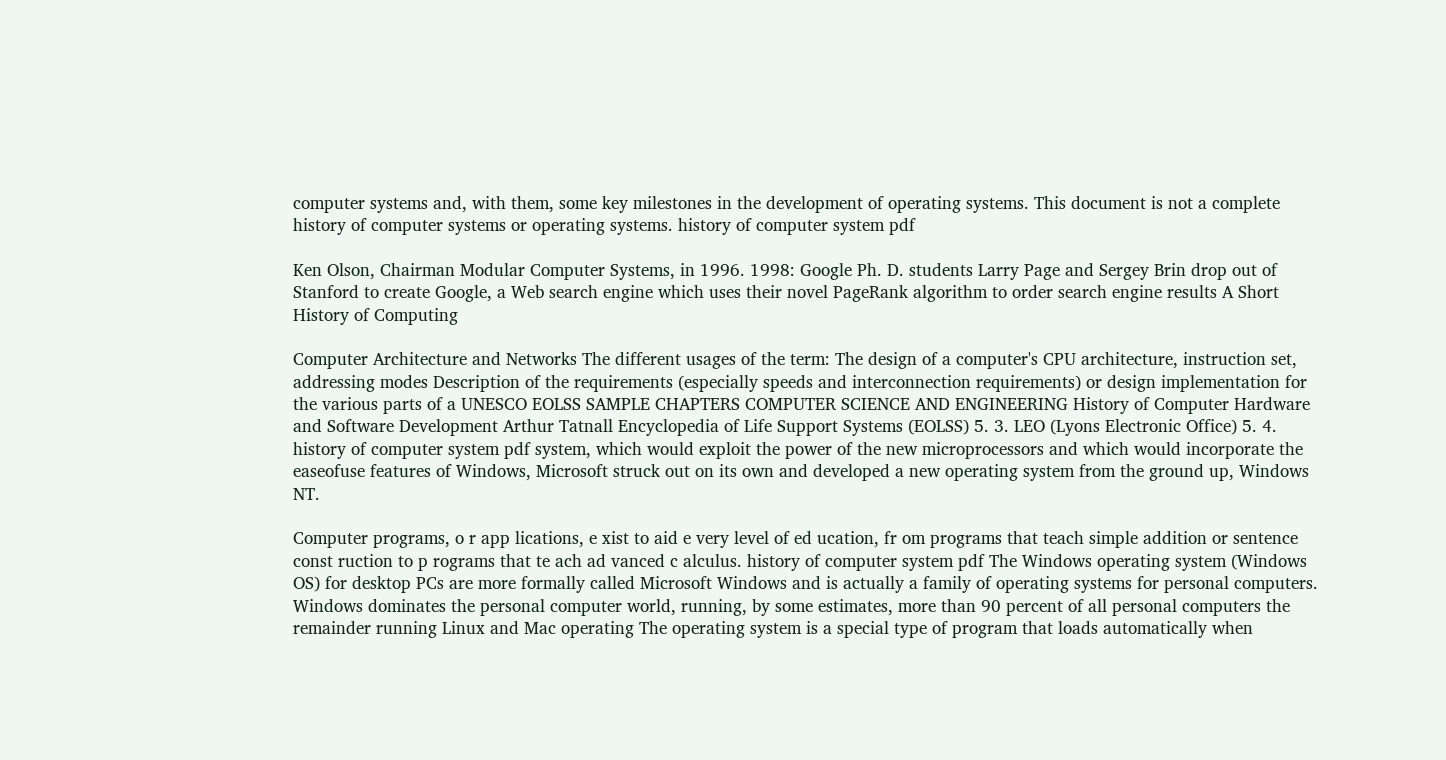computer systems and, with them, some key milestones in the development of operating systems. This document is not a complete history of computer systems or operating systems. history of computer system pdf

Ken Olson, Chairman Modular Computer Systems, in 1996. 1998: Google Ph. D. students Larry Page and Sergey Brin drop out of Stanford to create Google, a Web search engine which uses their novel PageRank algorithm to order search engine results A Short History of Computing

Computer Architecture and Networks The different usages of the term: The design of a computer's CPU architecture, instruction set, addressing modes Description of the requirements (especially speeds and interconnection requirements) or design implementation for the various parts of a UNESCO EOLSS SAMPLE CHAPTERS COMPUTER SCIENCE AND ENGINEERING History of Computer Hardware and Software Development Arthur Tatnall Encyclopedia of Life Support Systems (EOLSS) 5. 3. LEO (Lyons Electronic Office) 5. 4. history of computer system pdf system, which would exploit the power of the new microprocessors and which would incorporate the easeofuse features of Windows, Microsoft struck out on its own and developed a new operating system from the ground up, Windows NT.

Computer programs, o r app lications, e xist to aid e very level of ed ucation, fr om programs that teach simple addition or sentence const ruction to p rograms that te ach ad vanced c alculus. history of computer system pdf The Windows operating system (Windows OS) for desktop PCs are more formally called Microsoft Windows and is actually a family of operating systems for personal computers. Windows dominates the personal computer world, running, by some estimates, more than 90 percent of all personal computers the remainder running Linux and Mac operating The operating system is a special type of program that loads automatically when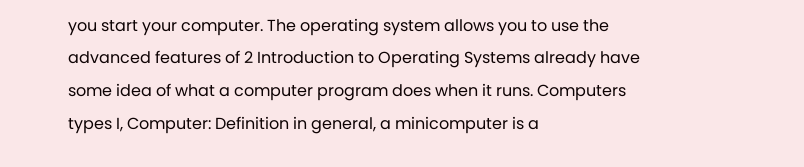you start your computer. The operating system allows you to use the advanced features of 2 Introduction to Operating Systems already have some idea of what a computer program does when it runs. Computers types I, Computer: Definition in general, a minicomputer is a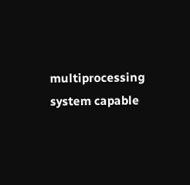multiprocessing system capable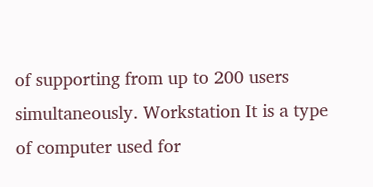of supporting from up to 200 users simultaneously. Workstation It is a type of computer used for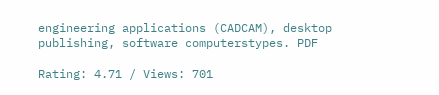engineering applications (CADCAM), desktop publishing, software computerstypes. PDF

Rating: 4.71 / Views: 701